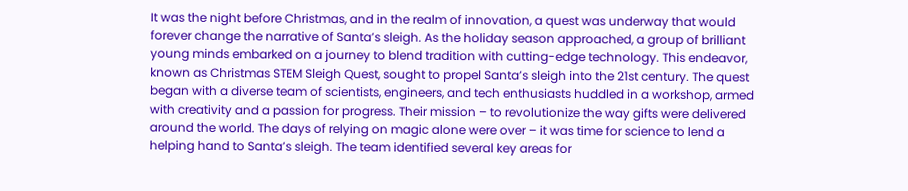It was the night before Christmas, and in the realm of innovation, a quest was underway that would forever change the narrative of Santa’s sleigh. As the holiday season approached, a group of brilliant young minds embarked on a journey to blend tradition with cutting-edge technology. This endeavor, known as Christmas STEM Sleigh Quest, sought to propel Santa’s sleigh into the 21st century. The quest began with a diverse team of scientists, engineers, and tech enthusiasts huddled in a workshop, armed with creativity and a passion for progress. Their mission – to revolutionize the way gifts were delivered around the world. The days of relying on magic alone were over – it was time for science to lend a helping hand to Santa’s sleigh. The team identified several key areas for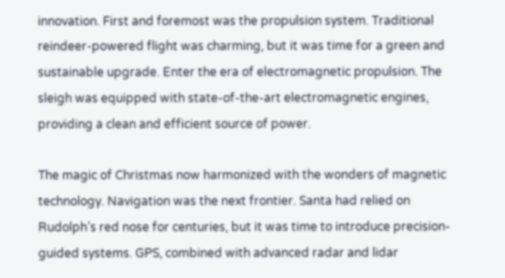innovation. First and foremost was the propulsion system. Traditional reindeer-powered flight was charming, but it was time for a green and sustainable upgrade. Enter the era of electromagnetic propulsion. The sleigh was equipped with state-of-the-art electromagnetic engines, providing a clean and efficient source of power.

The magic of Christmas now harmonized with the wonders of magnetic technology. Navigation was the next frontier. Santa had relied on Rudolph’s red nose for centuries, but it was time to introduce precision-guided systems. GPS, combined with advanced radar and lidar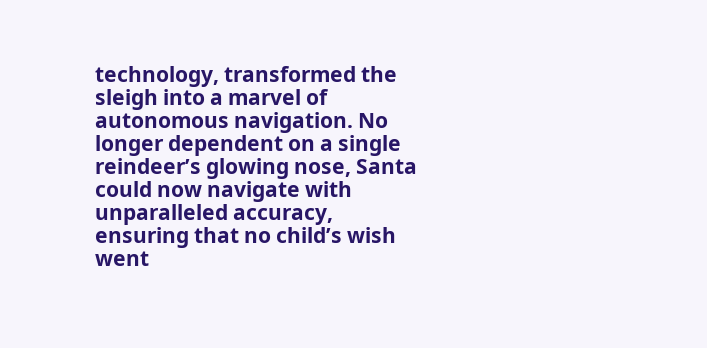technology, transformed the sleigh into a marvel of autonomous navigation. No longer dependent on a single reindeer’s glowing nose, Santa could now navigate with unparalleled accuracy, ensuring that no child’s wish went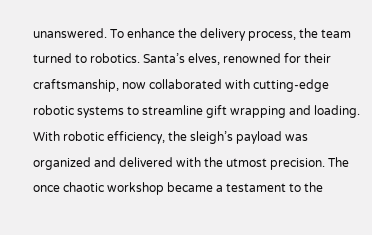unanswered. To enhance the delivery process, the team turned to robotics. Santa’s elves, renowned for their craftsmanship, now collaborated with cutting-edge robotic systems to streamline gift wrapping and loading. With robotic efficiency, the sleigh’s payload was organized and delivered with the utmost precision. The once chaotic workshop became a testament to the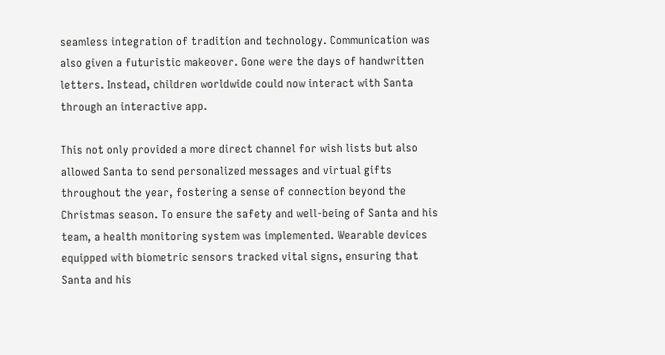seamless integration of tradition and technology. Communication was also given a futuristic makeover. Gone were the days of handwritten letters. Instead, children worldwide could now interact with Santa through an interactive app.

This not only provided a more direct channel for wish lists but also allowed Santa to send personalized messages and virtual gifts throughout the year, fostering a sense of connection beyond the Christmas season. To ensure the safety and well-being of Santa and his team, a health monitoring system was implemented. Wearable devices equipped with biometric sensors tracked vital signs, ensuring that Santa and his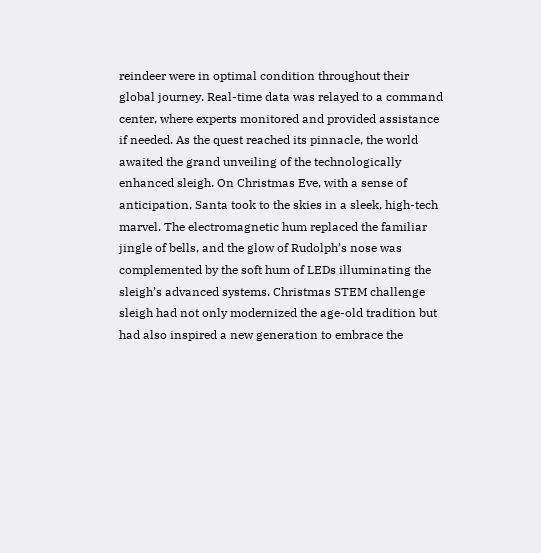reindeer were in optimal condition throughout their global journey. Real-time data was relayed to a command center, where experts monitored and provided assistance if needed. As the quest reached its pinnacle, the world awaited the grand unveiling of the technologically enhanced sleigh. On Christmas Eve, with a sense of anticipation, Santa took to the skies in a sleek, high-tech marvel. The electromagnetic hum replaced the familiar jingle of bells, and the glow of Rudolph’s nose was complemented by the soft hum of LEDs illuminating the sleigh’s advanced systems. Christmas STEM challenge sleigh had not only modernized the age-old tradition but had also inspired a new generation to embrace the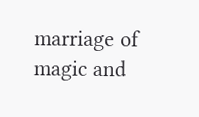marriage of magic and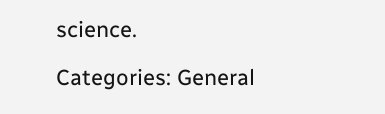science.

Categories: General